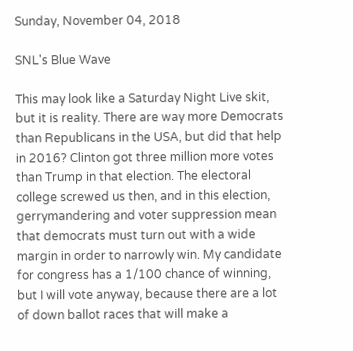Sunday, November 04, 2018

SNL's Blue Wave

This may look like a Saturday Night Live skit, but it is reality. There are way more Democrats than Republicans in the USA, but did that help in 2016? Clinton got three million more votes than Trump in that election. The electoral college screwed us then, and in this election, gerrymandering and voter suppression mean that democrats must turn out with a wide margin in order to narrowly win. My candidate for congress has a 1/100 chance of winning, but I will vote anyway, because there are a lot of down ballot races that will make a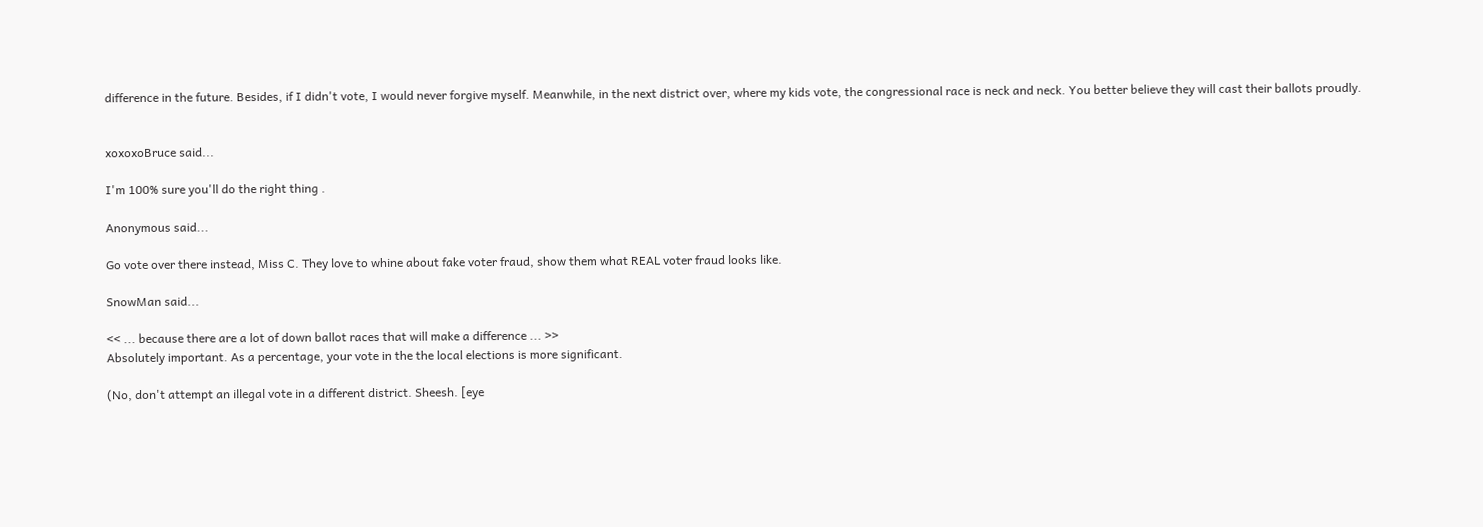difference in the future. Besides, if I didn't vote, I would never forgive myself. Meanwhile, in the next district over, where my kids vote, the congressional race is neck and neck. You better believe they will cast their ballots proudly.


xoxoxoBruce said...

I'm 100% sure you'll do the right thing .

Anonymous said...

Go vote over there instead, Miss C. They love to whine about fake voter fraud, show them what REAL voter fraud looks like.

SnowMan said...

<< ... because there are a lot of down ballot races that will make a difference ... >>
Absolutely important. As a percentage, your vote in the the local elections is more significant.

(No, don't attempt an illegal vote in a different district. Sheesh. [eye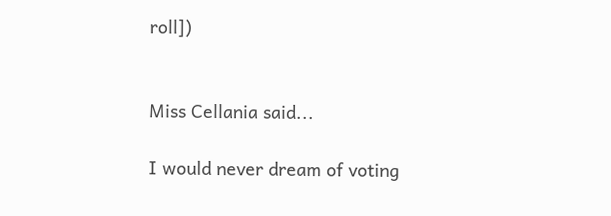roll])


Miss Cellania said...

I would never dream of voting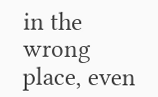in the wrong place, even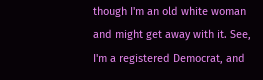though I'm an old white woman and might get away with it. See, I'm a registered Democrat, and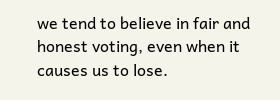we tend to believe in fair and honest voting, even when it causes us to lose.